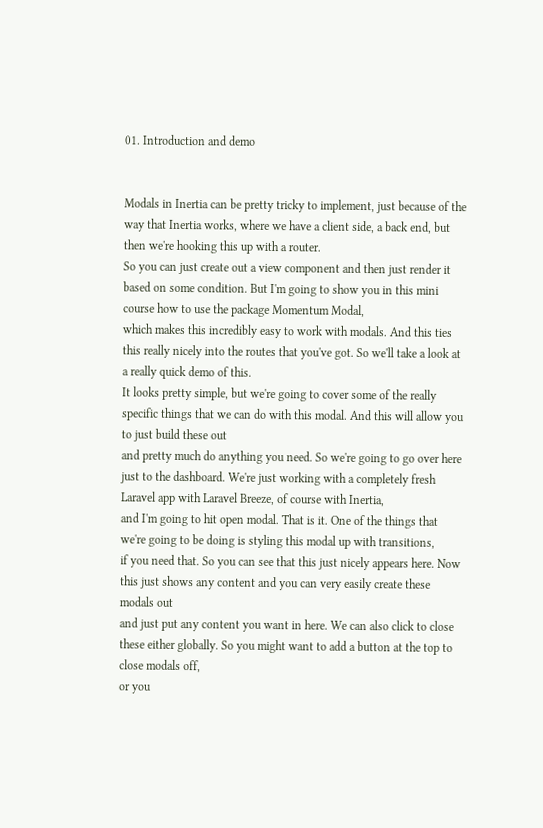01. Introduction and demo


Modals in Inertia can be pretty tricky to implement, just because of the way that Inertia works, where we have a client side, a back end, but then we're hooking this up with a router.
So you can just create out a view component and then just render it based on some condition. But I'm going to show you in this mini course how to use the package Momentum Modal,
which makes this incredibly easy to work with modals. And this ties this really nicely into the routes that you've got. So we'll take a look at a really quick demo of this.
It looks pretty simple, but we're going to cover some of the really specific things that we can do with this modal. And this will allow you to just build these out
and pretty much do anything you need. So we're going to go over here just to the dashboard. We're just working with a completely fresh Laravel app with Laravel Breeze, of course with Inertia,
and I'm going to hit open modal. That is it. One of the things that we're going to be doing is styling this modal up with transitions,
if you need that. So you can see that this just nicely appears here. Now this just shows any content and you can very easily create these modals out
and just put any content you want in here. We can also click to close these either globally. So you might want to add a button at the top to close modals off,
or you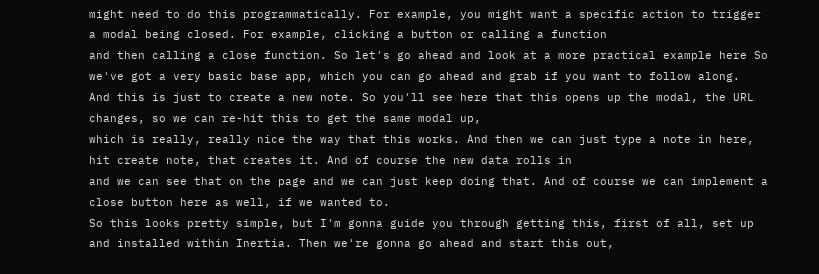might need to do this programmatically. For example, you might want a specific action to trigger a modal being closed. For example, clicking a button or calling a function
and then calling a close function. So let's go ahead and look at a more practical example here So we've got a very basic base app, which you can go ahead and grab if you want to follow along.
And this is just to create a new note. So you'll see here that this opens up the modal, the URL changes, so we can re-hit this to get the same modal up,
which is really, really nice the way that this works. And then we can just type a note in here, hit create note, that creates it. And of course the new data rolls in
and we can see that on the page and we can just keep doing that. And of course we can implement a close button here as well, if we wanted to.
So this looks pretty simple, but I'm gonna guide you through getting this, first of all, set up and installed within Inertia. Then we're gonna go ahead and start this out,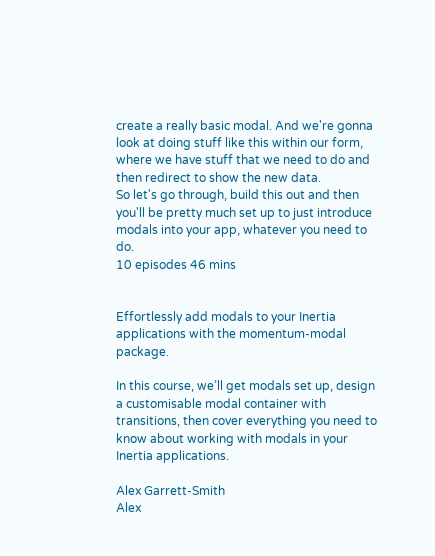create a really basic modal. And we're gonna look at doing stuff like this within our form, where we have stuff that we need to do and then redirect to show the new data.
So let's go through, build this out and then you'll be pretty much set up to just introduce modals into your app, whatever you need to do.
10 episodes 46 mins


Effortlessly add modals to your Inertia applications with the momentum-modal package.

In this course, we’ll get modals set up, design a customisable modal container with transitions, then cover everything you need to know about working with modals in your Inertia applications.

Alex Garrett-Smith
Alex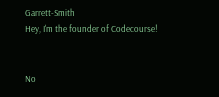Garrett-Smith
Hey, I'm the founder of Codecourse!


No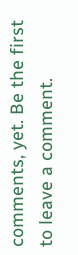comments, yet. Be the first to leave a comment.